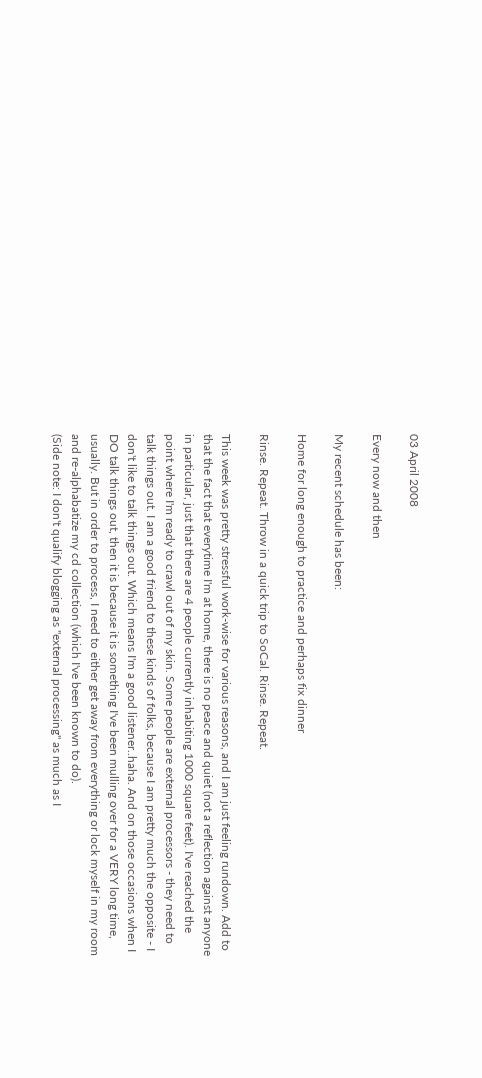03 April 2008

Every now and then

My recent schedule has been:

Home for long enough to practice and perhaps fix dinner

Rinse. Repeat. Throw in a quick trip to SoCal. Rinse. Repeat.

This week was pretty stressful work-wise for various reasons, and I am just feeling rundown. Add to that the fact that everytime I'm at home, there is no peace and quiet (not a reflection against anyone in particular, just that there are 4 people currently inhabiting 1000 square feet). I've reached the point where I'm ready to crawl out of my skin. Some people are external processors - they need to talk things out. I am a good friend to these kinds of folks, because I am pretty much the opposite - I don't like to talk things out. Which means I'm a good listener..haha. And on those occasions when I DO talk things out, then it is because it is something I've been mulling over for a VERY long time, usually. But in order to process, I need to either get away from everything or lock myself in my room and re-alphabatize my cd collection (which I've been known to do).
(Side note: I don't qualify blogging as "external processing" as much as I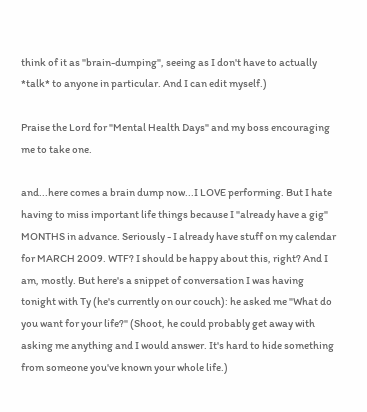think of it as "brain-dumping", seeing as I don't have to actually *talk* to anyone in particular. And I can edit myself.)

Praise the Lord for "Mental Health Days" and my boss encouraging me to take one.

and...here comes a brain dump now...I LOVE performing. But I hate having to miss important life things because I "already have a gig" MONTHS in advance. Seriously - I already have stuff on my calendar for MARCH 2009. WTF? I should be happy about this, right? And I am, mostly. But here's a snippet of conversation I was having tonight with Ty (he's currently on our couch): he asked me "What do you want for your life?" (Shoot, he could probably get away with asking me anything and I would answer. It's hard to hide something from someone you've known your whole life.)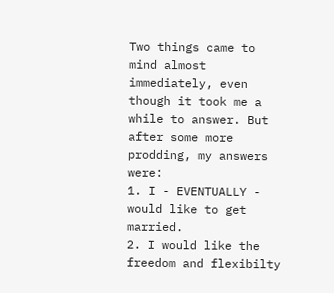Two things came to mind almost immediately, even though it took me a while to answer. But after some more prodding, my answers were:
1. I - EVENTUALLY - would like to get married.
2. I would like the freedom and flexibilty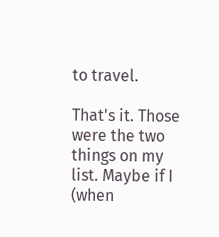to travel.

That's it. Those were the two things on my list. Maybe if I (when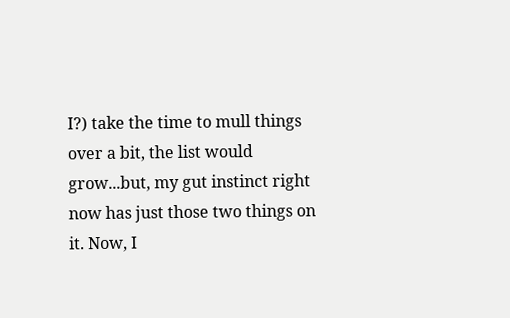I?) take the time to mull things over a bit, the list would grow...but, my gut instinct right now has just those two things on it. Now, I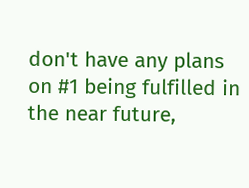don't have any plans on #1 being fulfilled in the near future,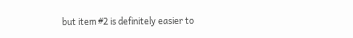but item #2 is definitely easier to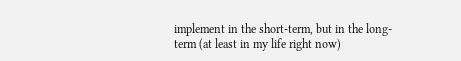implement in the short-term, but in the long-term (at least in my life right now)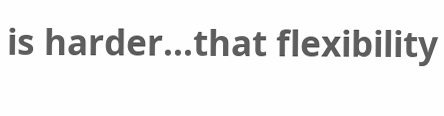is harder...that flexibility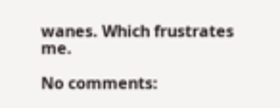wanes. Which frustrates me.

No comments: